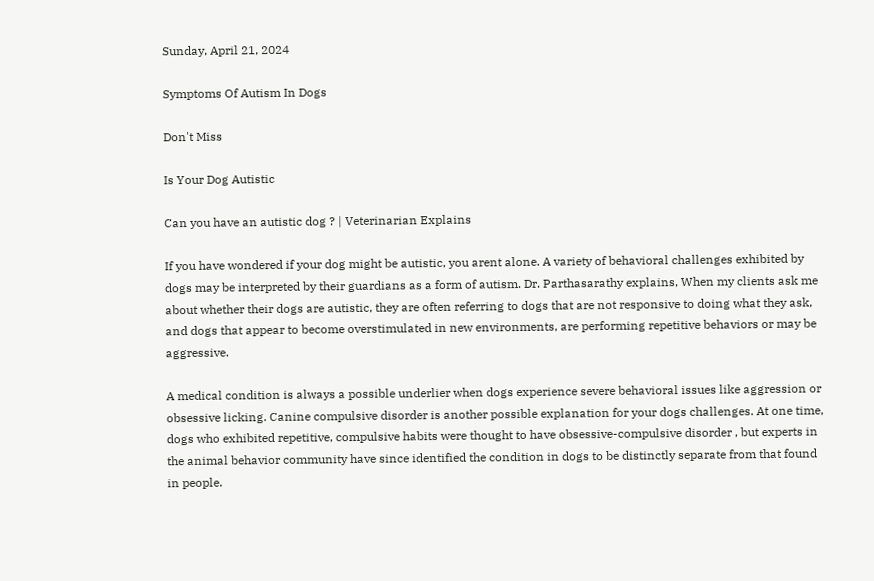Sunday, April 21, 2024

Symptoms Of Autism In Dogs

Don't Miss

Is Your Dog Autistic

Can you have an autistic dog ? | Veterinarian Explains

If you have wondered if your dog might be autistic, you arent alone. A variety of behavioral challenges exhibited by dogs may be interpreted by their guardians as a form of autism. Dr. Parthasarathy explains, When my clients ask me about whether their dogs are autistic, they are often referring to dogs that are not responsive to doing what they ask, and dogs that appear to become overstimulated in new environments, are performing repetitive behaviors or may be aggressive.

A medical condition is always a possible underlier when dogs experience severe behavioral issues like aggression or obsessive licking. Canine compulsive disorder is another possible explanation for your dogs challenges. At one time, dogs who exhibited repetitive, compulsive habits were thought to have obsessive-compulsive disorder , but experts in the animal behavior community have since identified the condition in dogs to be distinctly separate from that found in people.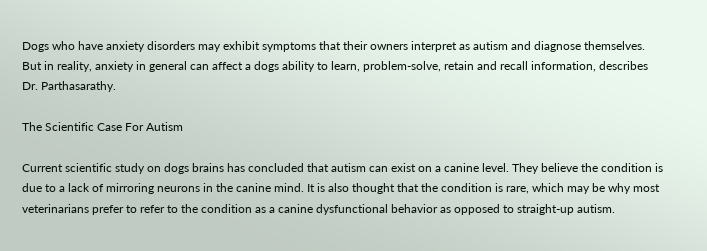Dogs who have anxiety disorders may exhibit symptoms that their owners interpret as autism and diagnose themselves. But in reality, anxiety in general can affect a dogs ability to learn, problem-solve, retain and recall information, describes Dr. Parthasarathy.

The Scientific Case For Autism

Current scientific study on dogs brains has concluded that autism can exist on a canine level. They believe the condition is due to a lack of mirroring neurons in the canine mind. It is also thought that the condition is rare, which may be why most veterinarians prefer to refer to the condition as a canine dysfunctional behavior as opposed to straight-up autism.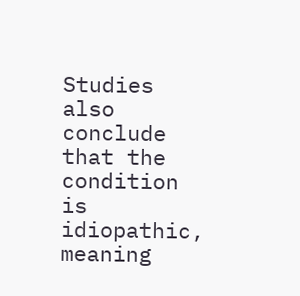Studies also conclude that the condition is idiopathic, meaning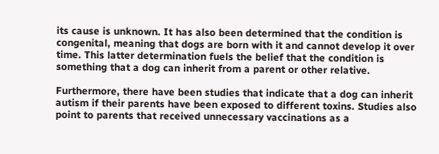its cause is unknown. It has also been determined that the condition is congenital, meaning that dogs are born with it and cannot develop it over time. This latter determination fuels the belief that the condition is something that a dog can inherit from a parent or other relative.

Furthermore, there have been studies that indicate that a dog can inherit autism if their parents have been exposed to different toxins. Studies also point to parents that received unnecessary vaccinations as a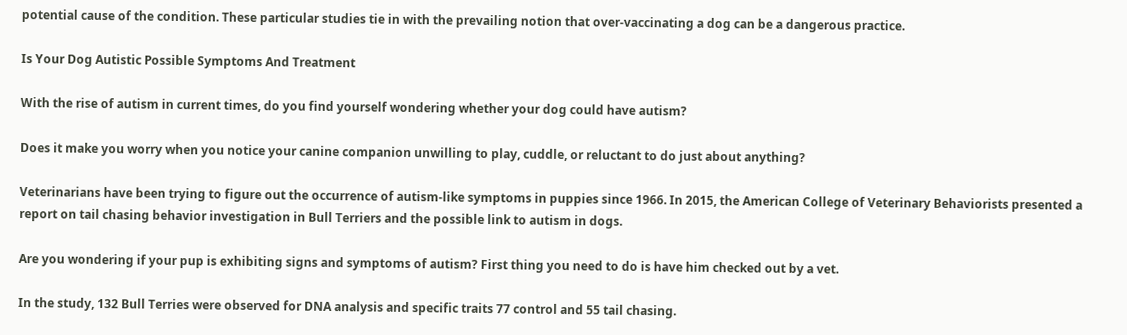potential cause of the condition. These particular studies tie in with the prevailing notion that over-vaccinating a dog can be a dangerous practice.

Is Your Dog Autistic Possible Symptoms And Treatment

With the rise of autism in current times, do you find yourself wondering whether your dog could have autism?

Does it make you worry when you notice your canine companion unwilling to play, cuddle, or reluctant to do just about anything?

Veterinarians have been trying to figure out the occurrence of autism-like symptoms in puppies since 1966. In 2015, the American College of Veterinary Behaviorists presented a report on tail chasing behavior investigation in Bull Terriers and the possible link to autism in dogs.

Are you wondering if your pup is exhibiting signs and symptoms of autism? First thing you need to do is have him checked out by a vet.

In the study, 132 Bull Terries were observed for DNA analysis and specific traits 77 control and 55 tail chasing.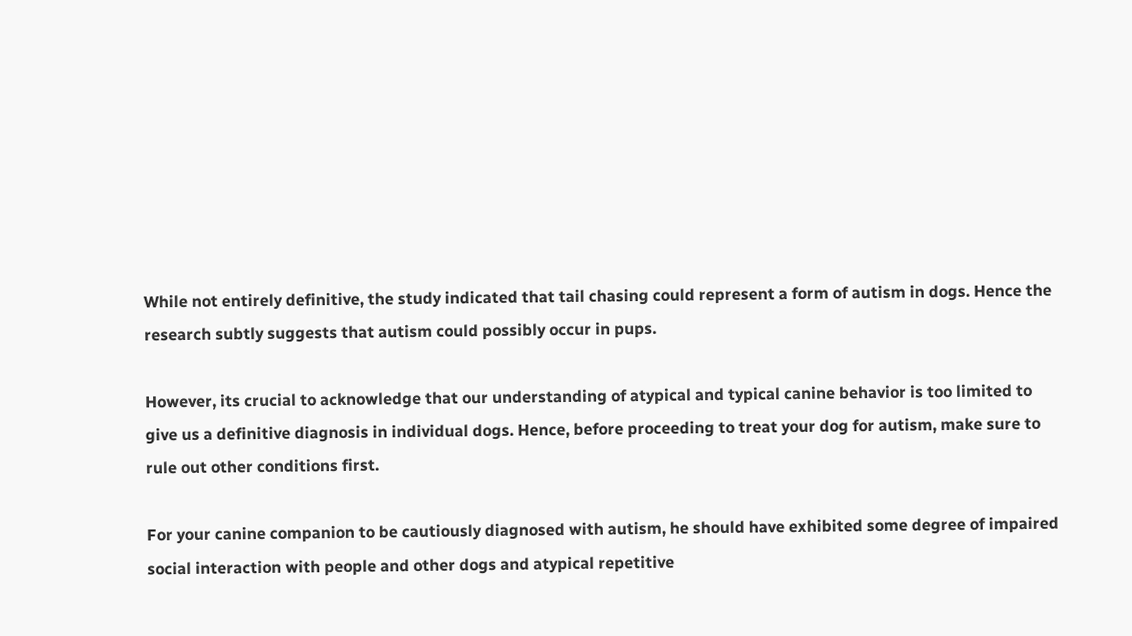While not entirely definitive, the study indicated that tail chasing could represent a form of autism in dogs. Hence the research subtly suggests that autism could possibly occur in pups.

However, its crucial to acknowledge that our understanding of atypical and typical canine behavior is too limited to give us a definitive diagnosis in individual dogs. Hence, before proceeding to treat your dog for autism, make sure to rule out other conditions first.

For your canine companion to be cautiously diagnosed with autism, he should have exhibited some degree of impaired social interaction with people and other dogs and atypical repetitive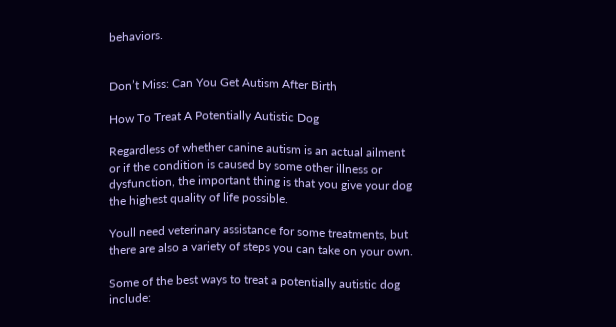behaviors.


Don’t Miss: Can You Get Autism After Birth

How To Treat A Potentially Autistic Dog

Regardless of whether canine autism is an actual ailment or if the condition is caused by some other illness or dysfunction, the important thing is that you give your dog the highest quality of life possible.

Youll need veterinary assistance for some treatments, but there are also a variety of steps you can take on your own.

Some of the best ways to treat a potentially autistic dog include: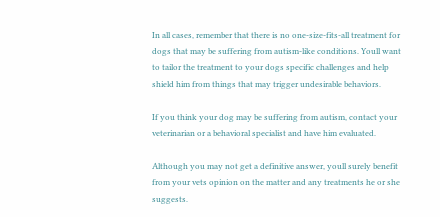In all cases, remember that there is no one-size-fits-all treatment for dogs that may be suffering from autism-like conditions. Youll want to tailor the treatment to your dogs specific challenges and help shield him from things that may trigger undesirable behaviors.

If you think your dog may be suffering from autism, contact your veterinarian or a behavioral specialist and have him evaluated.

Although you may not get a definitive answer, youll surely benefit from your vets opinion on the matter and any treatments he or she suggests.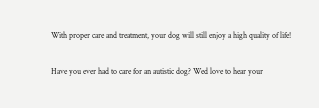With proper care and treatment, your dog will still enjoy a high quality of life!

Have you ever had to care for an autistic dog? Wed love to hear your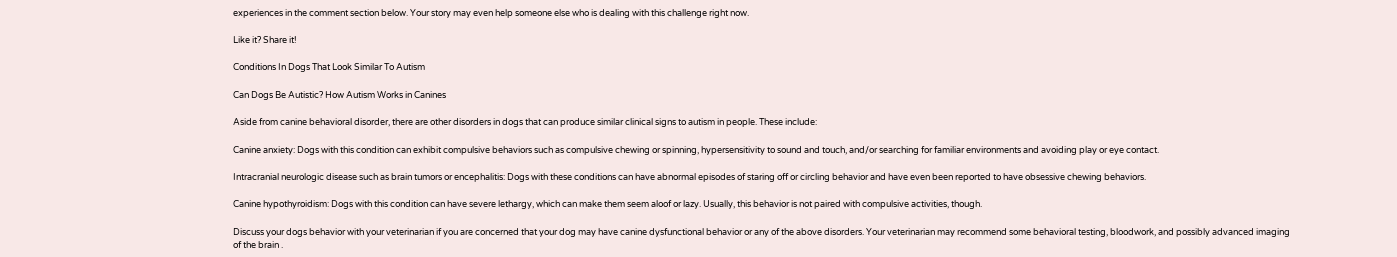experiences in the comment section below. Your story may even help someone else who is dealing with this challenge right now.

Like it? Share it!

Conditions In Dogs That Look Similar To Autism

Can Dogs Be Autistic? How Autism Works in Canines

Aside from canine behavioral disorder, there are other disorders in dogs that can produce similar clinical signs to autism in people. These include:

Canine anxiety: Dogs with this condition can exhibit compulsive behaviors such as compulsive chewing or spinning, hypersensitivity to sound and touch, and/or searching for familiar environments and avoiding play or eye contact.

Intracranial neurologic disease such as brain tumors or encephalitis: Dogs with these conditions can have abnormal episodes of staring off or circling behavior and have even been reported to have obsessive chewing behaviors.

Canine hypothyroidism: Dogs with this condition can have severe lethargy, which can make them seem aloof or lazy. Usually, this behavior is not paired with compulsive activities, though.

Discuss your dogs behavior with your veterinarian if you are concerned that your dog may have canine dysfunctional behavior or any of the above disorders. Your veterinarian may recommend some behavioral testing, bloodwork, and possibly advanced imaging of the brain .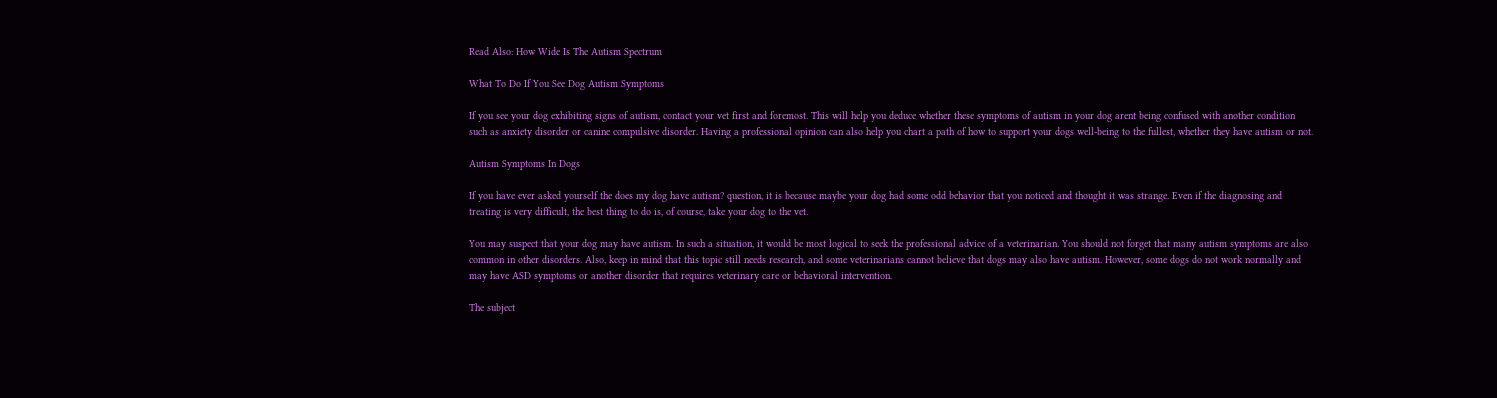Read Also: How Wide Is The Autism Spectrum

What To Do If You See Dog Autism Symptoms

If you see your dog exhibiting signs of autism, contact your vet first and foremost. This will help you deduce whether these symptoms of autism in your dog arent being confused with another condition such as anxiety disorder or canine compulsive disorder. Having a professional opinion can also help you chart a path of how to support your dogs well-being to the fullest, whether they have autism or not.

Autism Symptoms In Dogs

If you have ever asked yourself the does my dog have autism? question, it is because maybe your dog had some odd behavior that you noticed and thought it was strange. Even if the diagnosing and treating is very difficult, the best thing to do is, of course, take your dog to the vet.

You may suspect that your dog may have autism. In such a situation, it would be most logical to seek the professional advice of a veterinarian. You should not forget that many autism symptoms are also common in other disorders. Also, keep in mind that this topic still needs research, and some veterinarians cannot believe that dogs may also have autism. However, some dogs do not work normally and may have ASD symptoms or another disorder that requires veterinary care or behavioral intervention.

The subject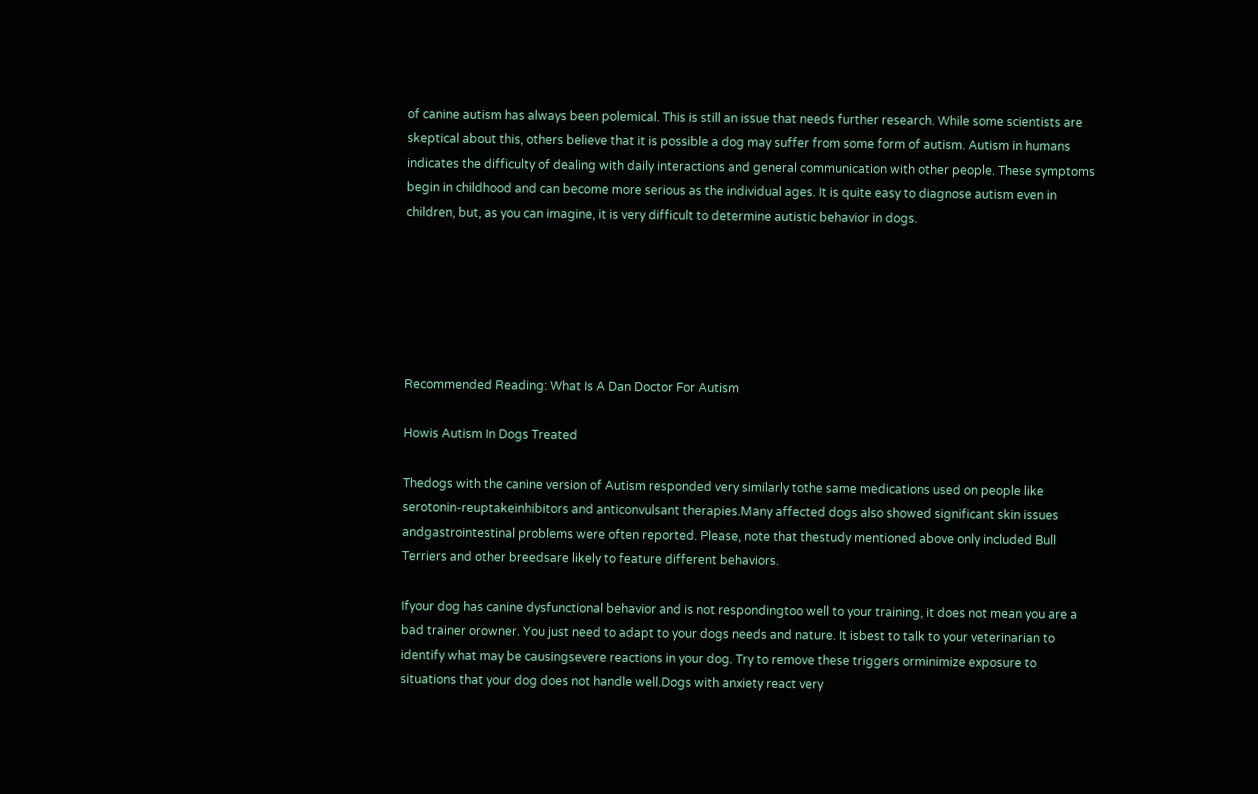of canine autism has always been polemical. This is still an issue that needs further research. While some scientists are skeptical about this, others believe that it is possible a dog may suffer from some form of autism. Autism in humans indicates the difficulty of dealing with daily interactions and general communication with other people. These symptoms begin in childhood and can become more serious as the individual ages. It is quite easy to diagnose autism even in children, but, as you can imagine, it is very difficult to determine autistic behavior in dogs.






Recommended Reading: What Is A Dan Doctor For Autism

Howis Autism In Dogs Treated

Thedogs with the canine version of Autism responded very similarly tothe same medications used on people like serotonin-reuptakeinhibitors and anticonvulsant therapies.Many affected dogs also showed significant skin issues andgastrointestinal problems were often reported. Please, note that thestudy mentioned above only included Bull Terriers and other breedsare likely to feature different behaviors.

Ifyour dog has canine dysfunctional behavior and is not respondingtoo well to your training, it does not mean you are a bad trainer orowner. You just need to adapt to your dogs needs and nature. It isbest to talk to your veterinarian to identify what may be causingsevere reactions in your dog. Try to remove these triggers orminimize exposure to situations that your dog does not handle well.Dogs with anxiety react very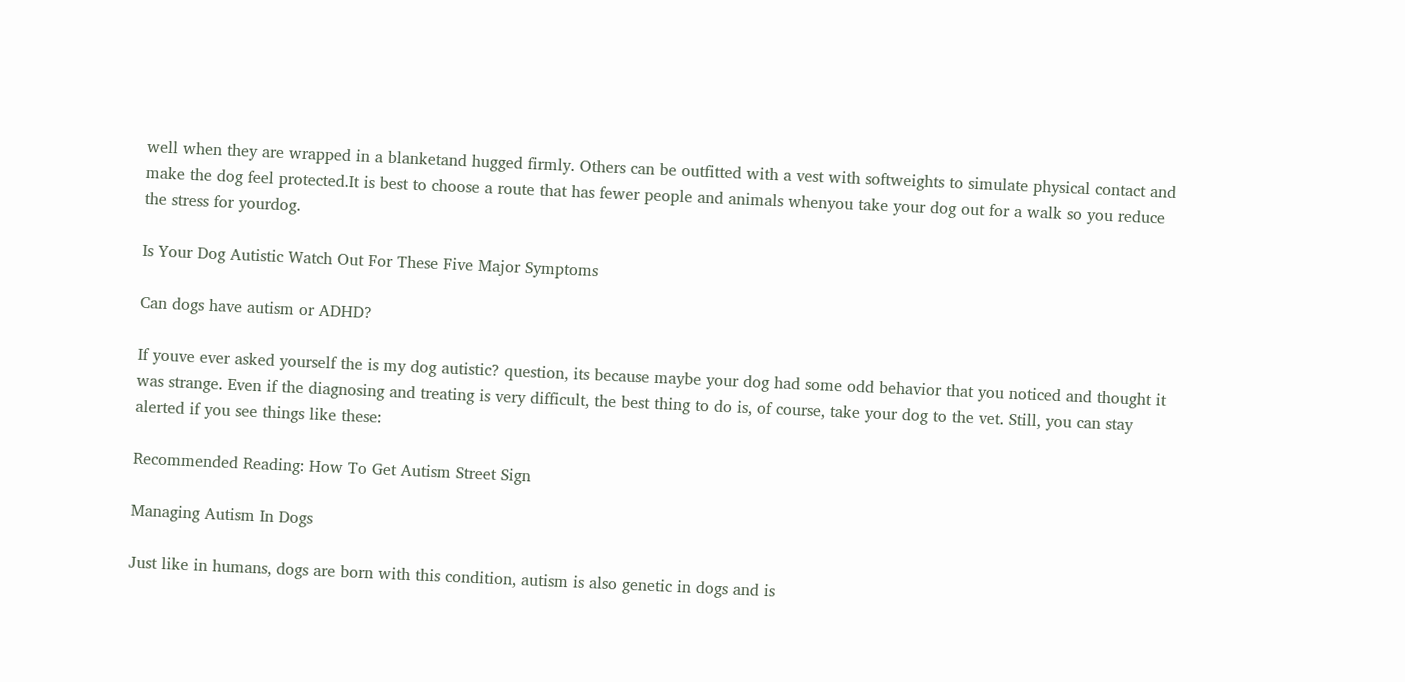well when they are wrapped in a blanketand hugged firmly. Others can be outfitted with a vest with softweights to simulate physical contact and make the dog feel protected.It is best to choose a route that has fewer people and animals whenyou take your dog out for a walk so you reduce the stress for yourdog.

Is Your Dog Autistic Watch Out For These Five Major Symptoms

Can dogs have autism or ADHD?

If youve ever asked yourself the is my dog autistic? question, its because maybe your dog had some odd behavior that you noticed and thought it was strange. Even if the diagnosing and treating is very difficult, the best thing to do is, of course, take your dog to the vet. Still, you can stay alerted if you see things like these:

Recommended Reading: How To Get Autism Street Sign

Managing Autism In Dogs

Just like in humans, dogs are born with this condition, autism is also genetic in dogs and is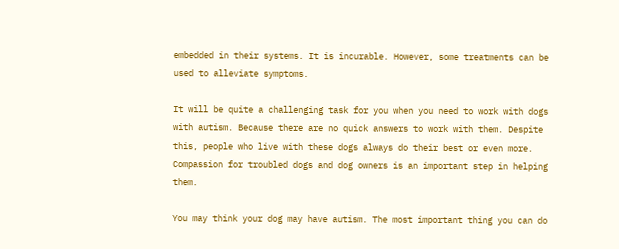embedded in their systems. It is incurable. However, some treatments can be used to alleviate symptoms.

It will be quite a challenging task for you when you need to work with dogs with autism. Because there are no quick answers to work with them. Despite this, people who live with these dogs always do their best or even more. Compassion for troubled dogs and dog owners is an important step in helping them.

You may think your dog may have autism. The most important thing you can do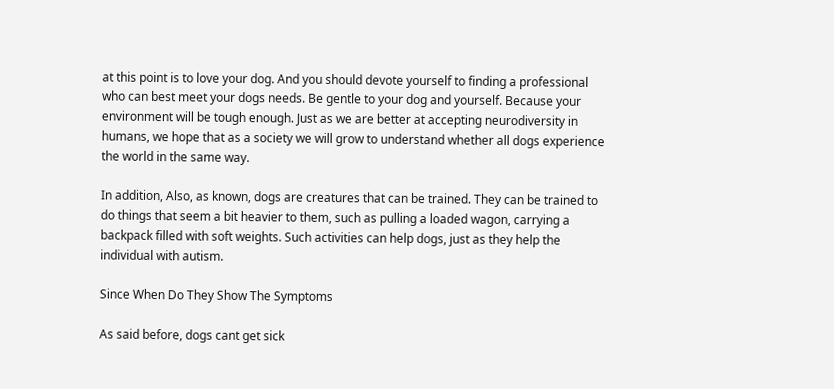at this point is to love your dog. And you should devote yourself to finding a professional who can best meet your dogs needs. Be gentle to your dog and yourself. Because your environment will be tough enough. Just as we are better at accepting neurodiversity in humans, we hope that as a society we will grow to understand whether all dogs experience the world in the same way.

In addition, Also, as known, dogs are creatures that can be trained. They can be trained to do things that seem a bit heavier to them, such as pulling a loaded wagon, carrying a backpack filled with soft weights. Such activities can help dogs, just as they help the individual with autism.

Since When Do They Show The Symptoms

As said before, dogs cant get sick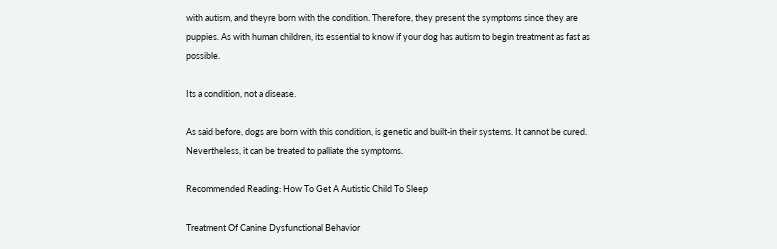with autism, and theyre born with the condition. Therefore, they present the symptoms since they are puppies. As with human children, its essential to know if your dog has autism to begin treatment as fast as possible.

Its a condition, not a disease.

As said before, dogs are born with this condition, is genetic and built-in their systems. It cannot be cured. Nevertheless, it can be treated to palliate the symptoms.

Recommended Reading: How To Get A Autistic Child To Sleep

Treatment Of Canine Dysfunctional Behavior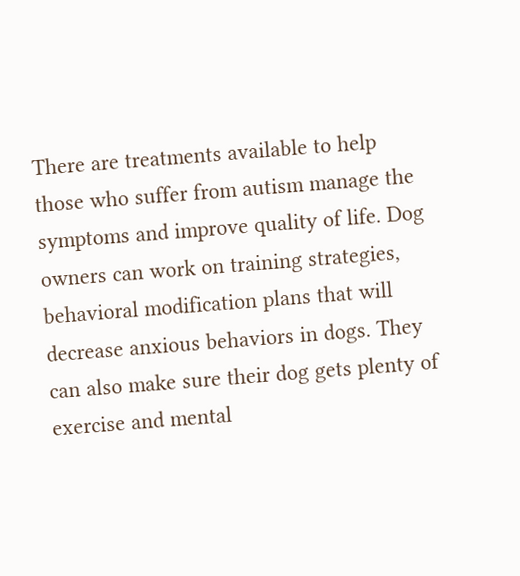There are treatments available to help those who suffer from autism manage the symptoms and improve quality of life. Dog owners can work on training strategies, behavioral modification plans that will decrease anxious behaviors in dogs. They can also make sure their dog gets plenty of exercise and mental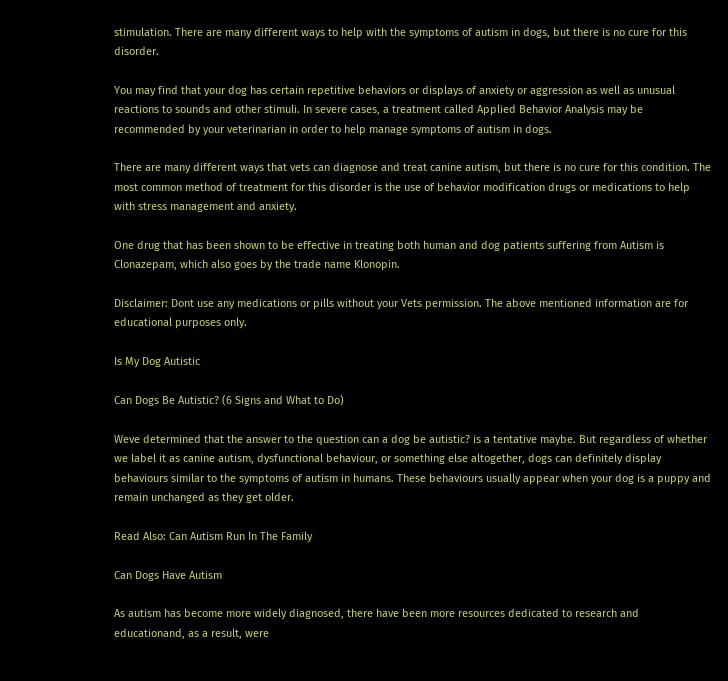stimulation. There are many different ways to help with the symptoms of autism in dogs, but there is no cure for this disorder.

You may find that your dog has certain repetitive behaviors or displays of anxiety or aggression as well as unusual reactions to sounds and other stimuli. In severe cases, a treatment called Applied Behavior Analysis may be recommended by your veterinarian in order to help manage symptoms of autism in dogs.

There are many different ways that vets can diagnose and treat canine autism, but there is no cure for this condition. The most common method of treatment for this disorder is the use of behavior modification drugs or medications to help with stress management and anxiety.

One drug that has been shown to be effective in treating both human and dog patients suffering from Autism is Clonazepam, which also goes by the trade name Klonopin.

Disclaimer: Dont use any medications or pills without your Vets permission. The above mentioned information are for educational purposes only.

Is My Dog Autistic

Can Dogs Be Autistic? (6 Signs and What to Do)

Weve determined that the answer to the question can a dog be autistic? is a tentative maybe. But regardless of whether we label it as canine autism, dysfunctional behaviour, or something else altogether, dogs can definitely display behaviours similar to the symptoms of autism in humans. These behaviours usually appear when your dog is a puppy and remain unchanged as they get older.

Read Also: Can Autism Run In The Family

Can Dogs Have Autism

As autism has become more widely diagnosed, there have been more resources dedicated to research and educationand, as a result, were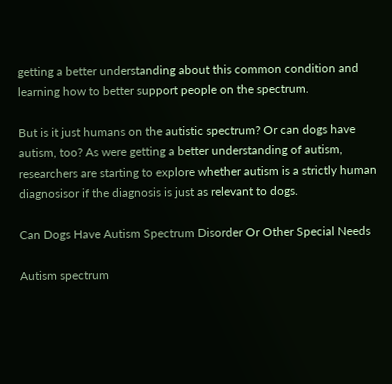getting a better understanding about this common condition and learning how to better support people on the spectrum.

But is it just humans on the autistic spectrum? Or can dogs have autism, too? As were getting a better understanding of autism, researchers are starting to explore whether autism is a strictly human diagnosisor if the diagnosis is just as relevant to dogs.

Can Dogs Have Autism Spectrum Disorder Or Other Special Needs

Autism spectrum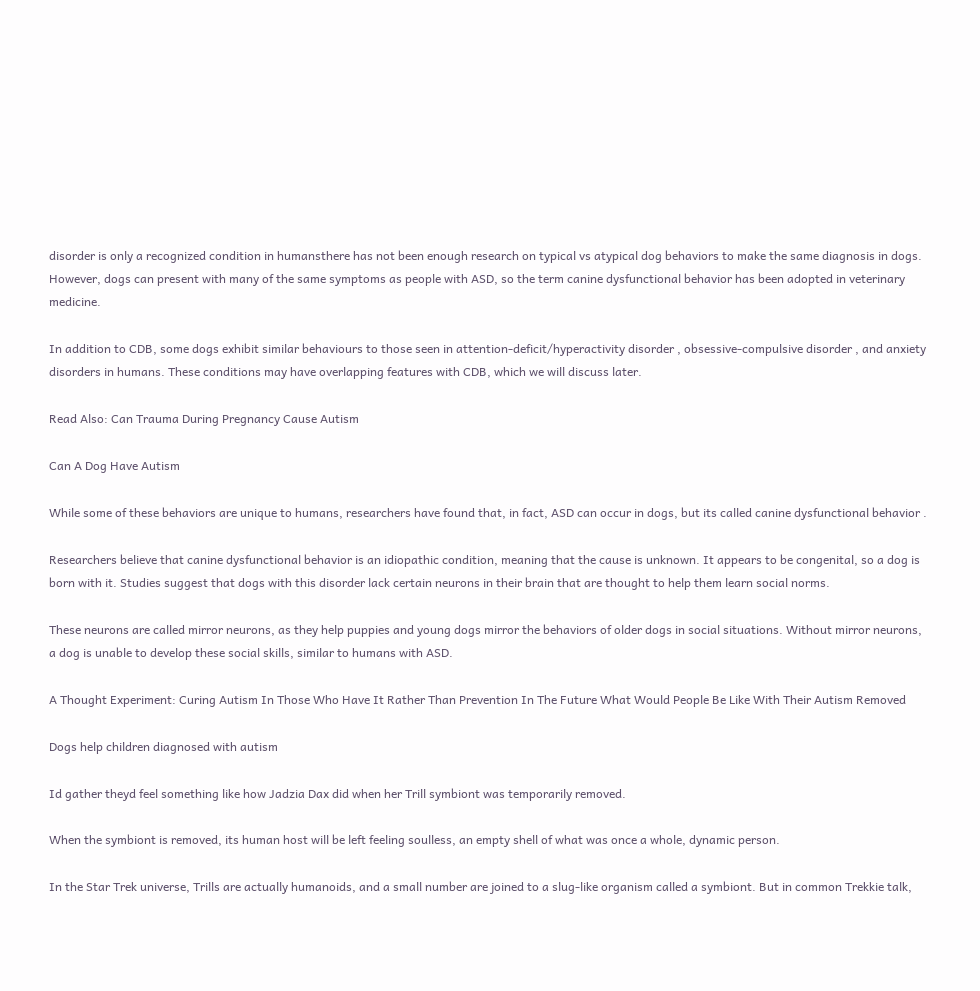disorder is only a recognized condition in humansthere has not been enough research on typical vs atypical dog behaviors to make the same diagnosis in dogs. However, dogs can present with many of the same symptoms as people with ASD, so the term canine dysfunctional behavior has been adopted in veterinary medicine.

In addition to CDB, some dogs exhibit similar behaviours to those seen in attention-deficit/hyperactivity disorder , obsessive-compulsive disorder , and anxiety disorders in humans. These conditions may have overlapping features with CDB, which we will discuss later.

Read Also: Can Trauma During Pregnancy Cause Autism

Can A Dog Have Autism

While some of these behaviors are unique to humans, researchers have found that, in fact, ASD can occur in dogs, but its called canine dysfunctional behavior .

Researchers believe that canine dysfunctional behavior is an idiopathic condition, meaning that the cause is unknown. It appears to be congenital, so a dog is born with it. Studies suggest that dogs with this disorder lack certain neurons in their brain that are thought to help them learn social norms.

These neurons are called mirror neurons, as they help puppies and young dogs mirror the behaviors of older dogs in social situations. Without mirror neurons, a dog is unable to develop these social skills, similar to humans with ASD.

A Thought Experiment: Curing Autism In Those Who Have It Rather Than Prevention In The Future What Would People Be Like With Their Autism Removed

Dogs help children diagnosed with autism

Id gather theyd feel something like how Jadzia Dax did when her Trill symbiont was temporarily removed.

When the symbiont is removed, its human host will be left feeling soulless, an empty shell of what was once a whole, dynamic person.

In the Star Trek universe, Trills are actually humanoids, and a small number are joined to a slug-like organism called a symbiont. But in common Trekkie talk,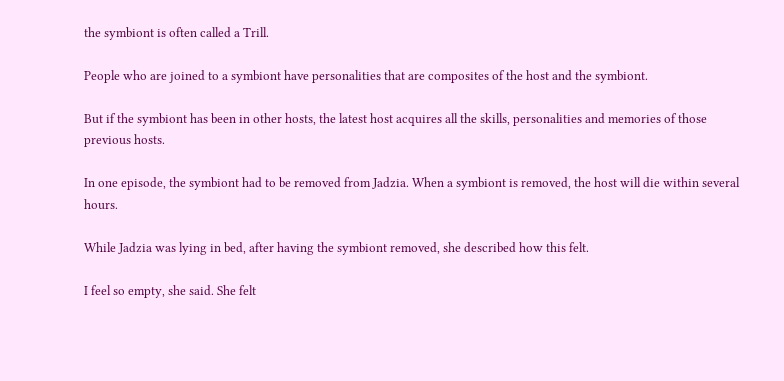the symbiont is often called a Trill.

People who are joined to a symbiont have personalities that are composites of the host and the symbiont.

But if the symbiont has been in other hosts, the latest host acquires all the skills, personalities and memories of those previous hosts.

In one episode, the symbiont had to be removed from Jadzia. When a symbiont is removed, the host will die within several hours.

While Jadzia was lying in bed, after having the symbiont removed, she described how this felt.

I feel so empty, she said. She felt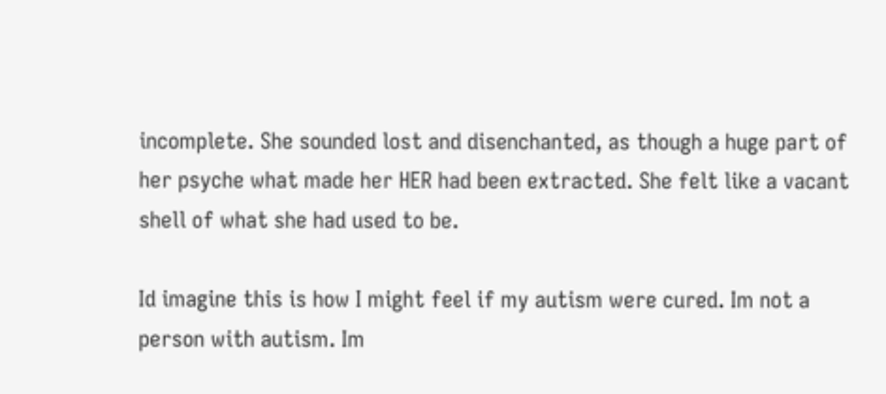incomplete. She sounded lost and disenchanted, as though a huge part of her psyche what made her HER had been extracted. She felt like a vacant shell of what she had used to be.

Id imagine this is how I might feel if my autism were cured. Im not a person with autism. Im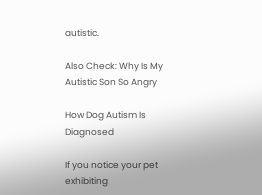autistic.

Also Check: Why Is My Autistic Son So Angry

How Dog Autism Is Diagnosed

If you notice your pet exhibiting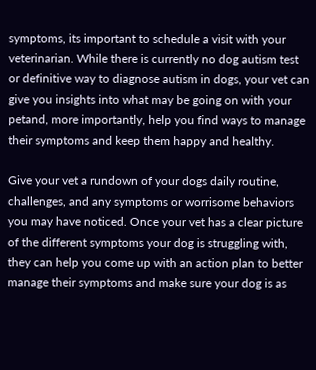symptoms, its important to schedule a visit with your veterinarian. While there is currently no dog autism test or definitive way to diagnose autism in dogs, your vet can give you insights into what may be going on with your petand, more importantly, help you find ways to manage their symptoms and keep them happy and healthy.

Give your vet a rundown of your dogs daily routine, challenges, and any symptoms or worrisome behaviors you may have noticed. Once your vet has a clear picture of the different symptoms your dog is struggling with, they can help you come up with an action plan to better manage their symptoms and make sure your dog is as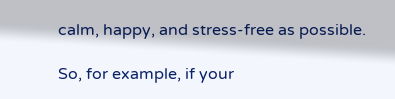calm, happy, and stress-free as possible.

So, for example, if your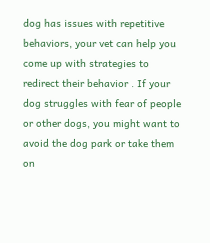dog has issues with repetitive behaviors, your vet can help you come up with strategies to redirect their behavior . If your dog struggles with fear of people or other dogs, you might want to avoid the dog park or take them on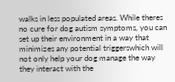walks in less populated areas. While theres no cure for dog autism symptoms, you can set up their environment in a way that minimizes any potential triggerswhich will not only help your dog manage the way they interact with the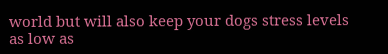world but will also keep your dogs stress levels as low as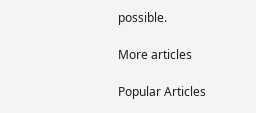possible.

More articles

Popular Articles